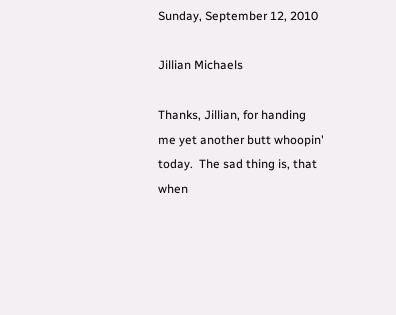Sunday, September 12, 2010

Jillian Michaels

Thanks, Jillian, for handing me yet another butt whoopin' today.  The sad thing is, that when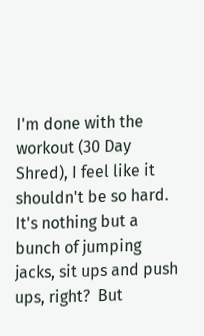I'm done with the workout (30 Day Shred), I feel like it shouldn't be so hard.  It's nothing but a bunch of jumping jacks, sit ups and push ups, right?  But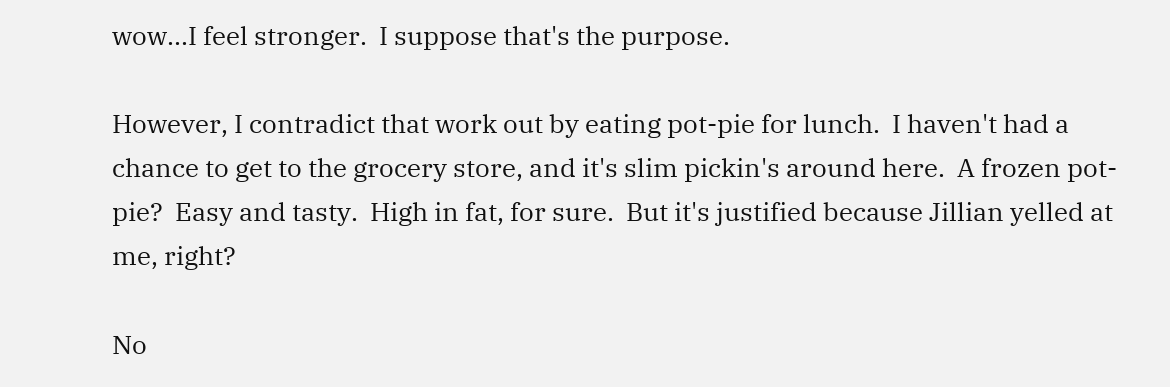wow...I feel stronger.  I suppose that's the purpose.

However, I contradict that work out by eating pot-pie for lunch.  I haven't had a chance to get to the grocery store, and it's slim pickin's around here.  A frozen pot-pie?  Easy and tasty.  High in fat, for sure.  But it's justified because Jillian yelled at me, right?

No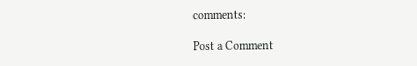comments:

Post a Comment